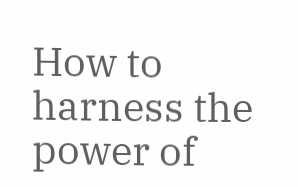How to harness the power of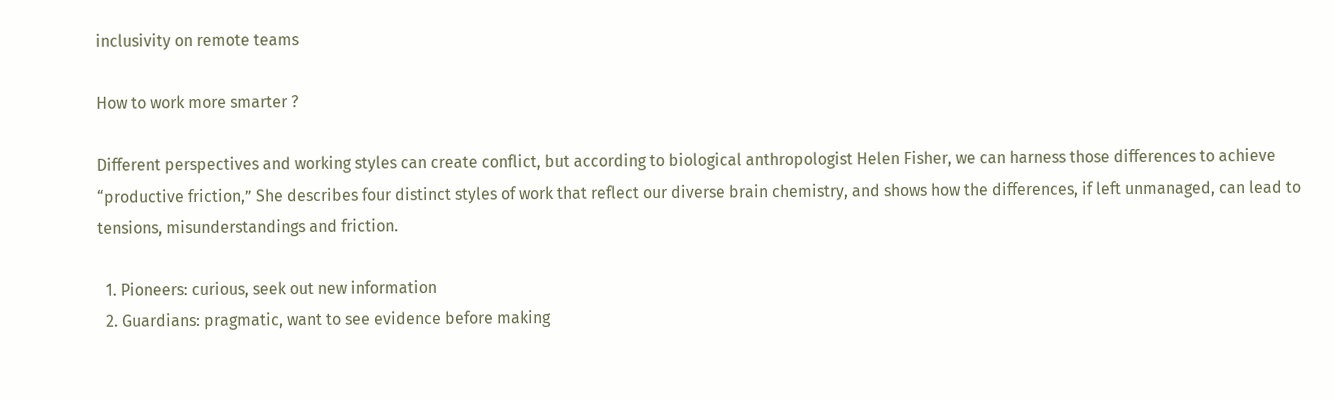inclusivity on remote teams

How to work more smarter ?

Different perspectives and working styles can create conflict, but according to biological anthropologist Helen Fisher, we can harness those differences to achieve “productive friction,” She describes four distinct styles of work that reflect our diverse brain chemistry, and shows how the differences, if left unmanaged, can lead to tensions, misunderstandings and friction.

  1. Pioneers: curious, seek out new information
  2. Guardians: pragmatic, want to see evidence before making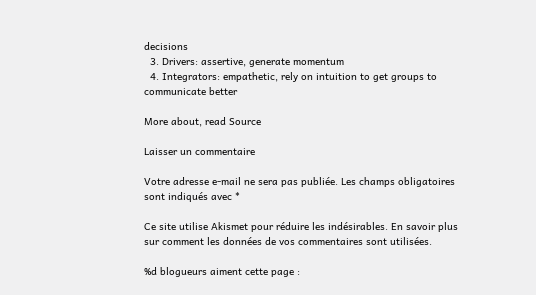decisions
  3. Drivers: assertive, generate momentum
  4. Integrators: empathetic, rely on intuition to get groups to communicate better

More about, read Source

Laisser un commentaire

Votre adresse e-mail ne sera pas publiée. Les champs obligatoires sont indiqués avec *

Ce site utilise Akismet pour réduire les indésirables. En savoir plus sur comment les données de vos commentaires sont utilisées.

%d blogueurs aiment cette page :